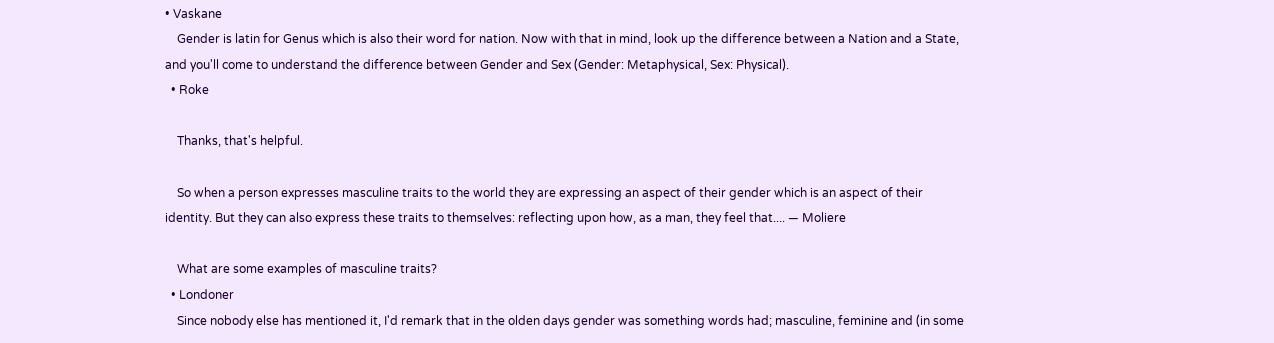• Vaskane
    Gender is latin for Genus which is also their word for nation. Now with that in mind, look up the difference between a Nation and a State, and you'll come to understand the difference between Gender and Sex (Gender: Metaphysical, Sex: Physical).
  • Roke

    Thanks, that's helpful.

    So when a person expresses masculine traits to the world they are expressing an aspect of their gender which is an aspect of their identity. But they can also express these traits to themselves: reflecting upon how, as a man, they feel that.... — Moliere

    What are some examples of masculine traits?
  • Londoner
    Since nobody else has mentioned it, I'd remark that in the olden days gender was something words had; masculine, feminine and (in some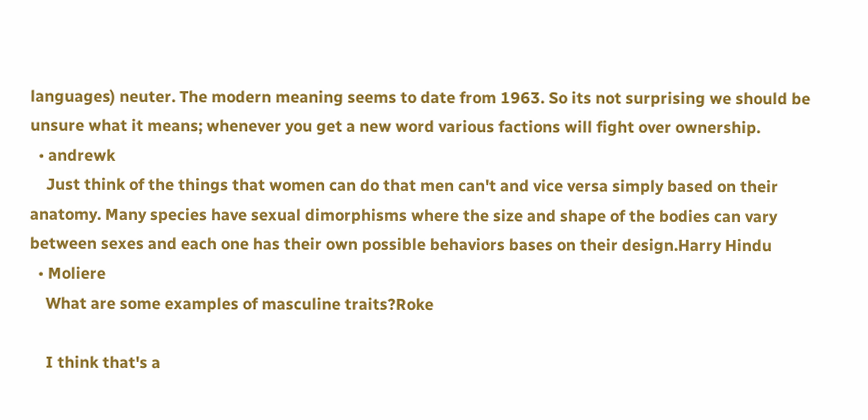languages) neuter. The modern meaning seems to date from 1963. So its not surprising we should be unsure what it means; whenever you get a new word various factions will fight over ownership.
  • andrewk
    Just think of the things that women can do that men can't and vice versa simply based on their anatomy. Many species have sexual dimorphisms where the size and shape of the bodies can vary between sexes and each one has their own possible behaviors bases on their design.Harry Hindu
  • Moliere
    What are some examples of masculine traits?Roke

    I think that's a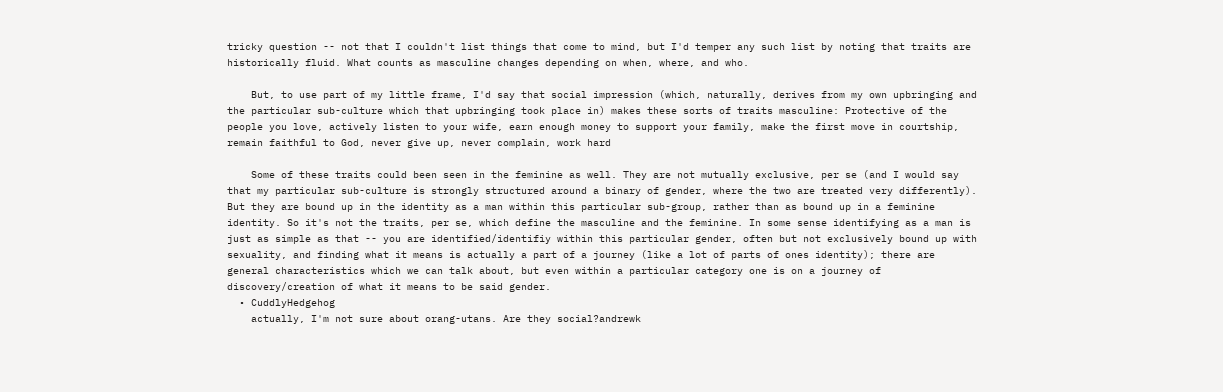tricky question -- not that I couldn't list things that come to mind, but I'd temper any such list by noting that traits are historically fluid. What counts as masculine changes depending on when, where, and who.

    But, to use part of my little frame, I'd say that social impression (which, naturally, derives from my own upbringing and the particular sub-culture which that upbringing took place in) makes these sorts of traits masculine: Protective of the people you love, actively listen to your wife, earn enough money to support your family, make the first move in courtship, remain faithful to God, never give up, never complain, work hard

    Some of these traits could been seen in the feminine as well. They are not mutually exclusive, per se (and I would say that my particular sub-culture is strongly structured around a binary of gender, where the two are treated very differently). But they are bound up in the identity as a man within this particular sub-group, rather than as bound up in a feminine identity. So it's not the traits, per se, which define the masculine and the feminine. In some sense identifying as a man is just as simple as that -- you are identified/identifiy within this particular gender, often but not exclusively bound up with sexuality, and finding what it means is actually a part of a journey (like a lot of parts of ones identity); there are general characteristics which we can talk about, but even within a particular category one is on a journey of discovery/creation of what it means to be said gender.
  • CuddlyHedgehog
    actually, I'm not sure about orang-utans. Are they social?andrewk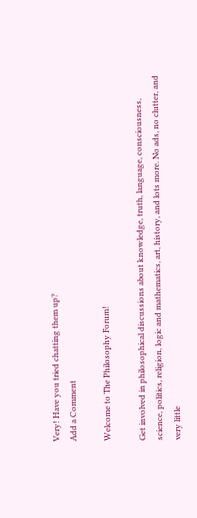Very! Have you tried chatting them up?
Add a Comment

Welcome to The Philosophy Forum!

Get involved in philosophical discussions about knowledge, truth, language, consciousness, science, politics, religion, logic and mathematics, art, history, and lots more. No ads, no clutter, and very little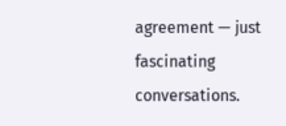agreement — just fascinating conversations.